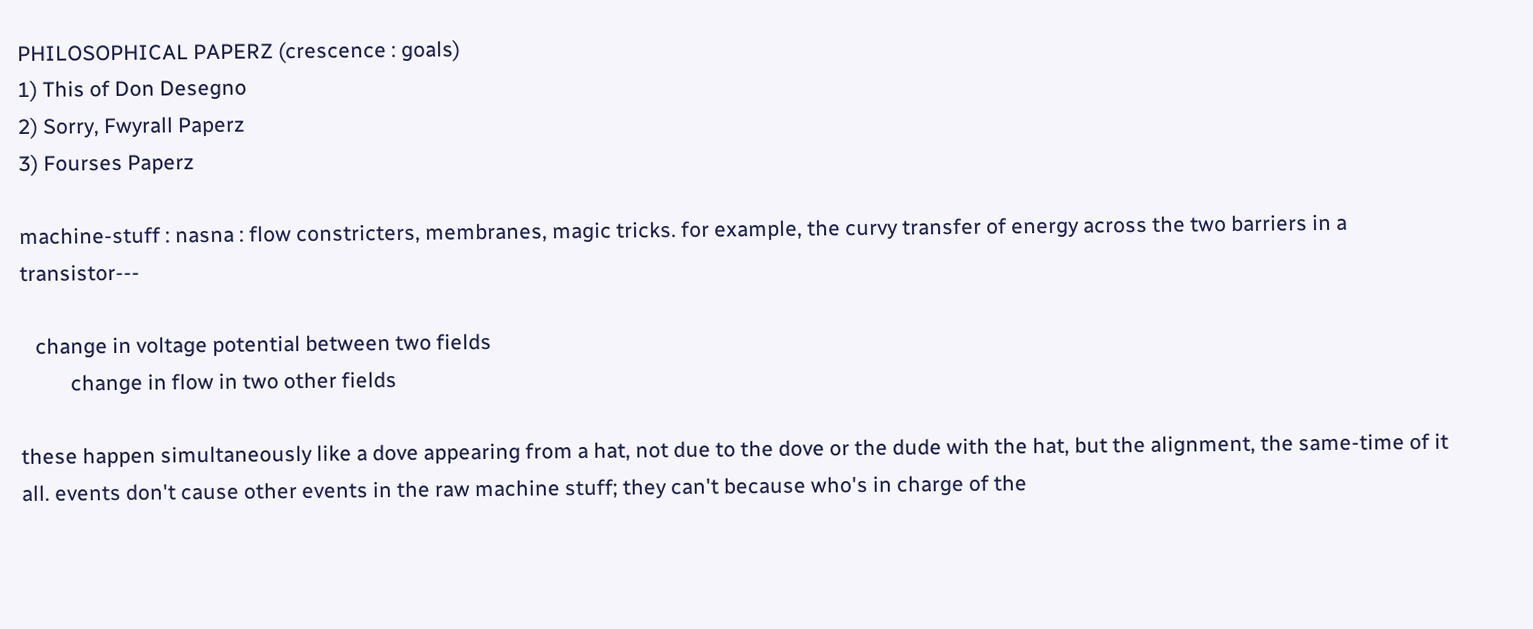PHILOSOPHICAL PAPERZ (crescence : goals)
1) This of Don Desegno
2) Sorry, Fwyrall Paperz
3) Fourses Paperz

machine-stuff : nasna : flow constricters, membranes, magic tricks. for example, the curvy transfer of energy across the two barriers in a transistor---

   change in voltage potential between two fields
          change in flow in two other fields

these happen simultaneously like a dove appearing from a hat, not due to the dove or the dude with the hat, but the alignment, the same-time of it all. events don't cause other events in the raw machine stuff; they can't because who's in charge of the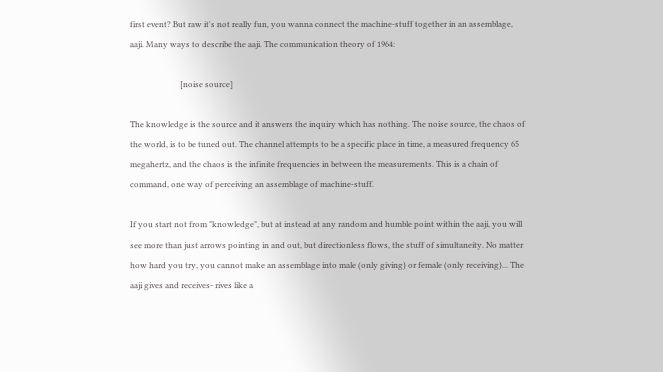first event? But raw it's not really fun, you wanna connect the machine-stuff together in an assemblage, aaji. Many ways to describe the aaji. The communication theory of 1964:

                         [noise source]

The knowledge is the source and it answers the inquiry which has nothing. The noise source, the chaos of the world, is to be tuned out. The channel attempts to be a specific place in time, a measured frequency 65 megahertz, and the chaos is the infinite frequencies in between the measurements. This is a chain of command, one way of perceiving an assemblage of machine-stuff.

If you start not from "knowledge", but at instead at any random and humble point within the aaji, you will see more than just arrows pointing in and out, but directionless flows, the stuff of simultaneity. No matter how hard you try, you cannot make an assemblage into male (only giving) or female (only receiving)... The aaji gives and receives- rives like a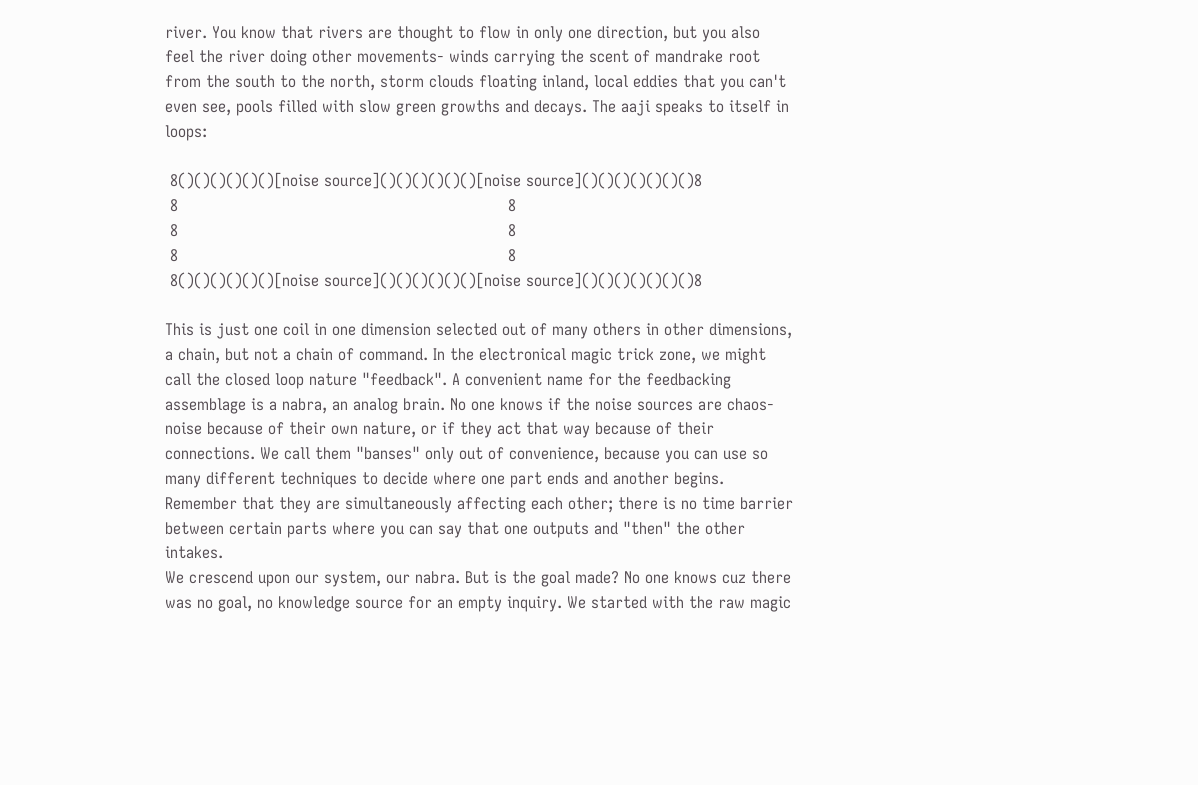river. You know that rivers are thought to flow in only one direction, but you also feel the river doing other movements- winds carrying the scent of mandrake root from the south to the north, storm clouds floating inland, local eddies that you can't even see, pools filled with slow green growths and decays. The aaji speaks to itself in loops:

 8()()()()()()[noise source]()()()()()()[noise source]()()()()()()()8
 8                                                                  8
 8                                                                  8
 8                                                                  8
 8()()()()()()[noise source]()()()()()()[noise source]()()()()()()()8

This is just one coil in one dimension selected out of many others in other dimensions, a chain, but not a chain of command. In the electronical magic trick zone, we might call the closed loop nature "feedback". A convenient name for the feedbacking assemblage is a nabra, an analog brain. No one knows if the noise sources are chaos-noise because of their own nature, or if they act that way because of their connections. We call them "banses" only out of convenience, because you can use so many different techniques to decide where one part ends and another begins. Remember that they are simultaneously affecting each other; there is no time barrier between certain parts where you can say that one outputs and "then" the other intakes.
We crescend upon our system, our nabra. But is the goal made? No one knows cuz there was no goal, no knowledge source for an empty inquiry. We started with the raw magic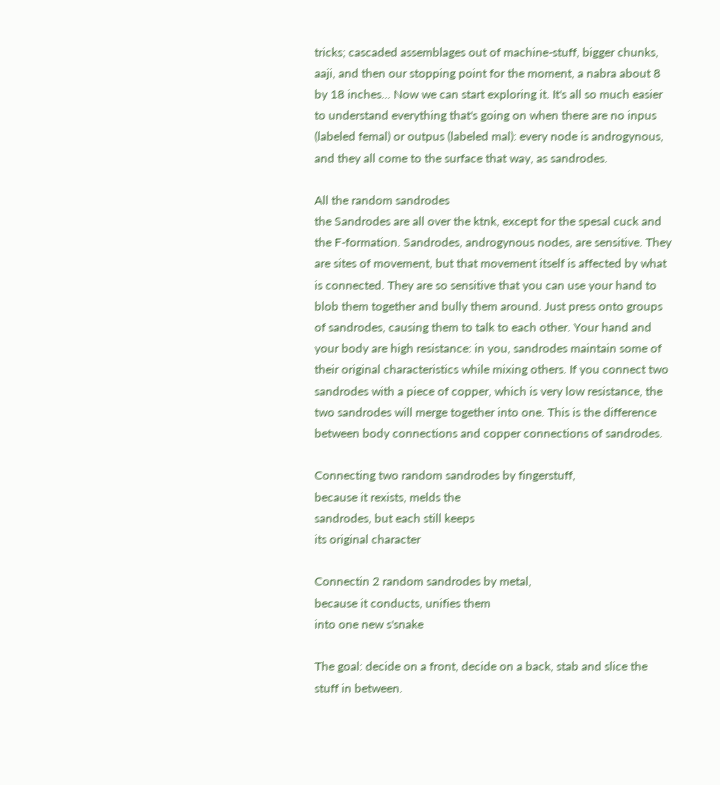tricks; cascaded assemblages out of machine-stuff, bigger chunks, aaji, and then our stopping point for the moment, a nabra about 8 by 18 inches... Now we can start exploring it. It's all so much easier to understand everything that's going on when there are no inpus (labeled femal) or outpus (labeled mal): every node is androgynous, and they all come to the surface that way, as sandrodes.

All the random sandrodes
the Sandrodes are all over the ktnk, except for the spesal cuck and the F-formation. Sandrodes, androgynous nodes, are sensitive. They are sites of movement, but that movement itself is affected by what is connected. They are so sensitive that you can use your hand to blob them together and bully them around. Just press onto groups of sandrodes, causing them to talk to each other. Your hand and your body are high resistance: in you, sandrodes maintain some of their original characteristics while mixing others. If you connect two sandrodes with a piece of copper, which is very low resistance, the two sandrodes will merge together into one. This is the difference between body connections and copper connections of sandrodes.

Connecting two random sandrodes by fingerstuff,
because it rexists, melds the
sandrodes, but each still keeps
its original character

Connectin 2 random sandrodes by metal,
because it conducts, unifies them
into one new s'snake

The goal: decide on a front, decide on a back, stab and slice the stuff in between.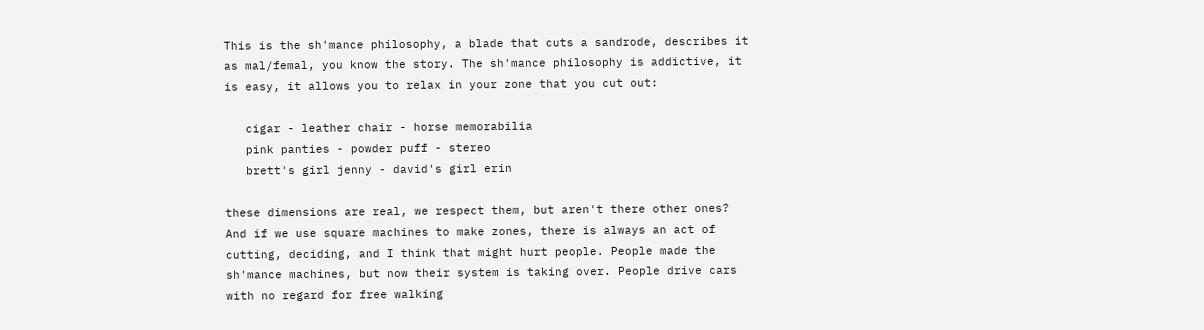This is the sh'mance philosophy, a blade that cuts a sandrode, describes it as mal/femal, you know the story. The sh'mance philosophy is addictive, it is easy, it allows you to relax in your zone that you cut out:

   cigar - leather chair - horse memorabilia
   pink panties - powder puff - stereo
   brett's girl jenny - david's girl erin

these dimensions are real, we respect them, but aren't there other ones? And if we use square machines to make zones, there is always an act of cutting, deciding, and I think that might hurt people. People made the sh'mance machines, but now their system is taking over. People drive cars with no regard for free walking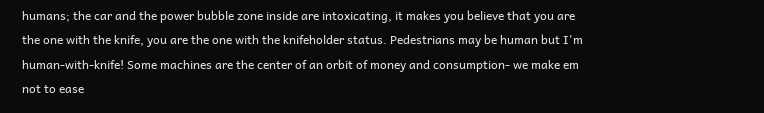humans; the car and the power bubble zone inside are intoxicating, it makes you believe that you are the one with the knife, you are the one with the knifeholder status. Pedestrians may be human but I'm human-with-knife! Some machines are the center of an orbit of money and consumption- we make em not to ease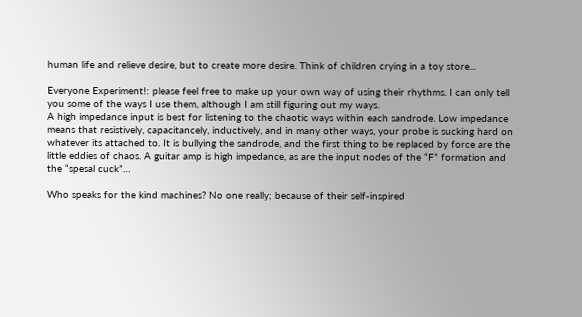human life and relieve desire, but to create more desire. Think of children crying in a toy store...

Everyone Experiment!: please feel free to make up your own way of using their rhythms. I can only tell you some of the ways I use them, although I am still figuring out my ways.
A high impedance input is best for listening to the chaotic ways within each sandrode. Low impedance means that resistively, capacitancely, inductively, and in many other ways, your probe is sucking hard on whatever its attached to. It is bullying the sandrode, and the first thing to be replaced by force are the little eddies of chaos. A guitar amp is high impedance, as are the input nodes of the “F” formation and the “spesal cuck”…

Who speaks for the kind machines? No one really; because of their self-inspired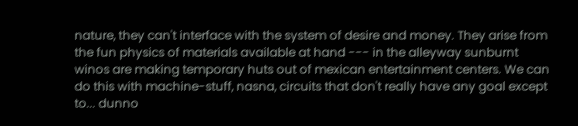nature, they can't interface with the system of desire and money. They arise from the fun physics of materials available at hand --- in the alleyway sunburnt winos are making temporary huts out of mexican entertainment centers. We can do this with machine-stuff, nasna, circuits that don't really have any goal except to... dunno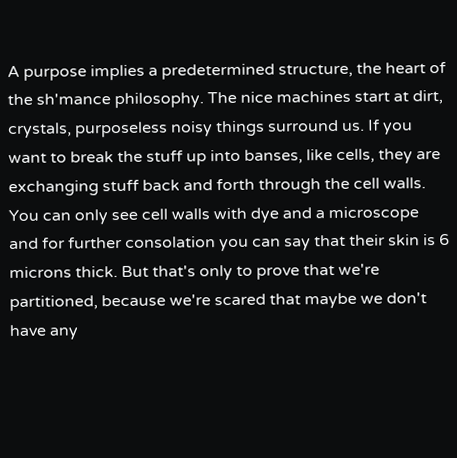A purpose implies a predetermined structure, the heart of the sh'mance philosophy. The nice machines start at dirt, crystals, purposeless noisy things surround us. If you want to break the stuff up into banses, like cells, they are exchanging stuff back and forth through the cell walls. You can only see cell walls with dye and a microscope and for further consolation you can say that their skin is 6 microns thick. But that's only to prove that we're partitioned, because we're scared that maybe we don't have any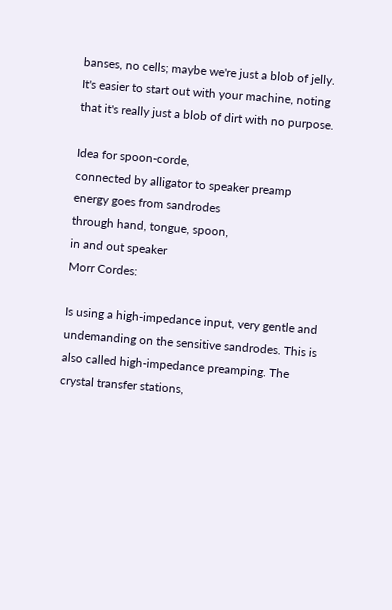banses, no cells; maybe we're just a blob of jelly. It's easier to start out with your machine, noting that it's really just a blob of dirt with no purpose.

Idea for spoon-corde,
connected by alligator to speaker preamp
energy goes from sandrodes
through hand, tongue, spoon,
in and out speaker
Morr Cordes:

Is using a high-impedance input, very gentle and undemanding on the sensitive sandrodes. This is also called high-impedance preamping. The crystal transfer stations,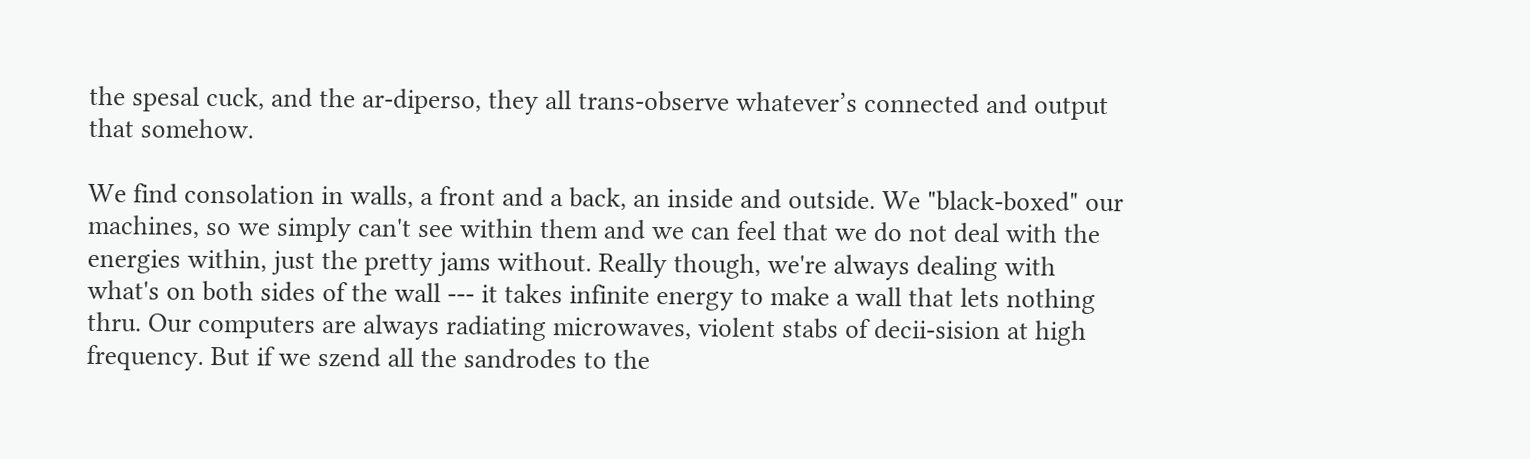the spesal cuck, and the ar-diperso, they all trans-observe whatever’s connected and output that somehow.

We find consolation in walls, a front and a back, an inside and outside. We "black-boxed" our machines, so we simply can't see within them and we can feel that we do not deal with the energies within, just the pretty jams without. Really though, we're always dealing with what's on both sides of the wall --- it takes infinite energy to make a wall that lets nothing thru. Our computers are always radiating microwaves, violent stabs of decii-sision at high frequency. But if we szend all the sandrodes to the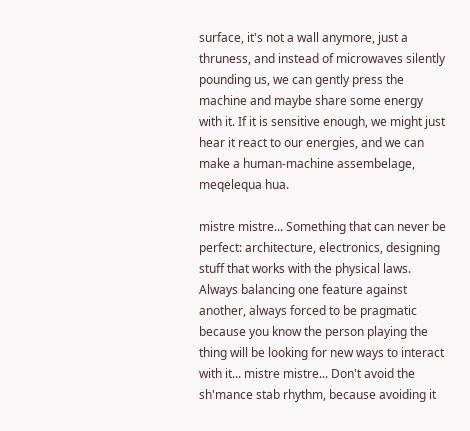surface, it's not a wall anymore, just a thruness, and instead of microwaves silently pounding us, we can gently press the machine and maybe share some energy with it. If it is sensitive enough, we might just hear it react to our energies, and we can make a human-machine assembelage, meqelequa hua.

mistre mistre... Something that can never be perfect: architecture, electronics, designing stuff that works with the physical laws. Always balancing one feature against another, always forced to be pragmatic because you know the person playing the thing will be looking for new ways to interact with it... mistre mistre... Don't avoid the sh'mance stab rhythm, because avoiding it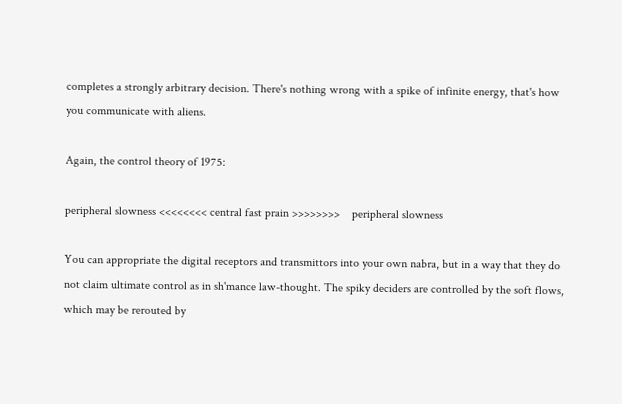completes a strongly arbitrary decision. There's nothing wrong with a spike of infinite energy, that's how you communicate with aliens.

Again, the control theory of 1975:

peripheral slowness <<<<<<<< central fast prain >>>>>>>>    peripheral slowness

You can appropriate the digital receptors and transmittors into your own nabra, but in a way that they do not claim ultimate control as in sh'mance law-thought. The spiky deciders are controlled by the soft flows, which may be rerouted by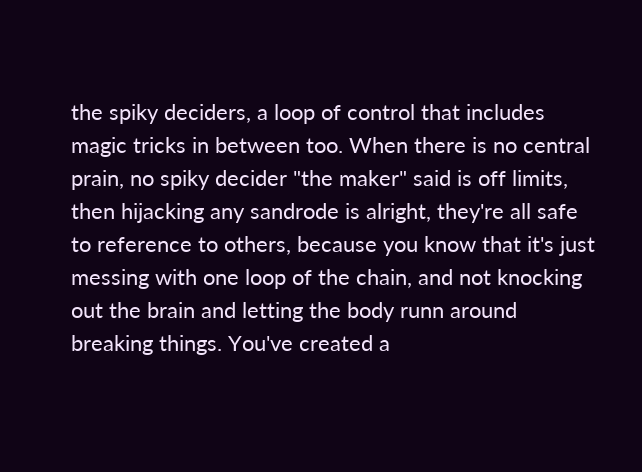the spiky deciders, a loop of control that includes magic tricks in between too. When there is no central prain, no spiky decider "the maker" said is off limits, then hijacking any sandrode is alright, they're all safe to reference to others, because you know that it's just messing with one loop of the chain, and not knocking out the brain and letting the body runn around breaking things. You've created a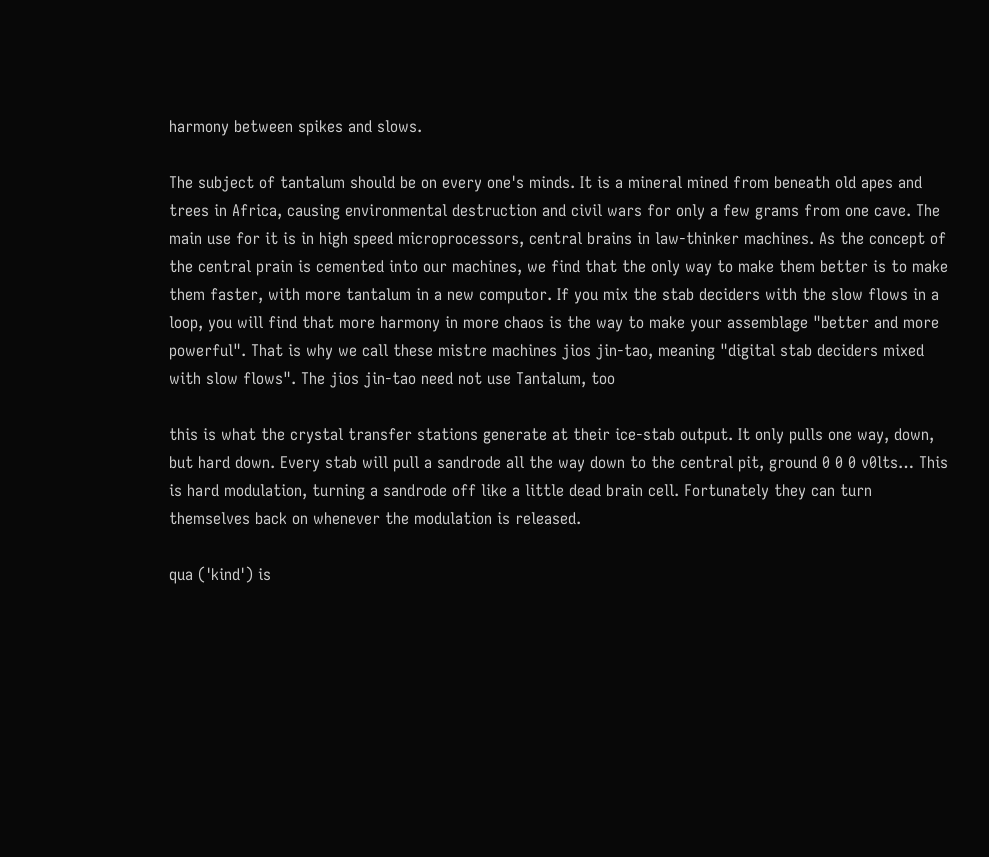harmony between spikes and slows.

The subject of tantalum should be on every one's minds. It is a mineral mined from beneath old apes and trees in Africa, causing environmental destruction and civil wars for only a few grams from one cave. The main use for it is in high speed microprocessors, central brains in law-thinker machines. As the concept of the central prain is cemented into our machines, we find that the only way to make them better is to make them faster, with more tantalum in a new computor. If you mix the stab deciders with the slow flows in a loop, you will find that more harmony in more chaos is the way to make your assemblage "better and more powerful". That is why we call these mistre machines jios jin-tao, meaning "digital stab deciders mixed with slow flows". The jios jin-tao need not use Tantalum, too

this is what the crystal transfer stations generate at their ice-stab output. It only pulls one way, down, but hard down. Every stab will pull a sandrode all the way down to the central pit, ground 0 0 0 v0lts… This is hard modulation, turning a sandrode off like a little dead brain cell. Fortunately they can turn themselves back on whenever the modulation is released.

qua ('kind') is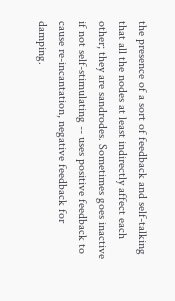the presence of a sort of feedback and self-talking that all the nodes at least indirectly affect each other; they are sandrodes. Sometimes goes inactive if not self-stimulating -- uses positive feedback to cause re-incantation, negative feedback for damping.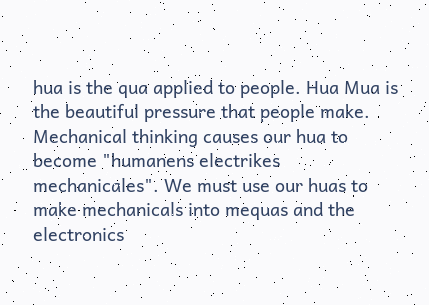hua is the qua applied to people. Hua Mua is the beautiful pressure that people make. Mechanical thinking causes our hua to become "humanens electrikes mechanicales". We must use our huas to make mechanicals into mequas and the electronics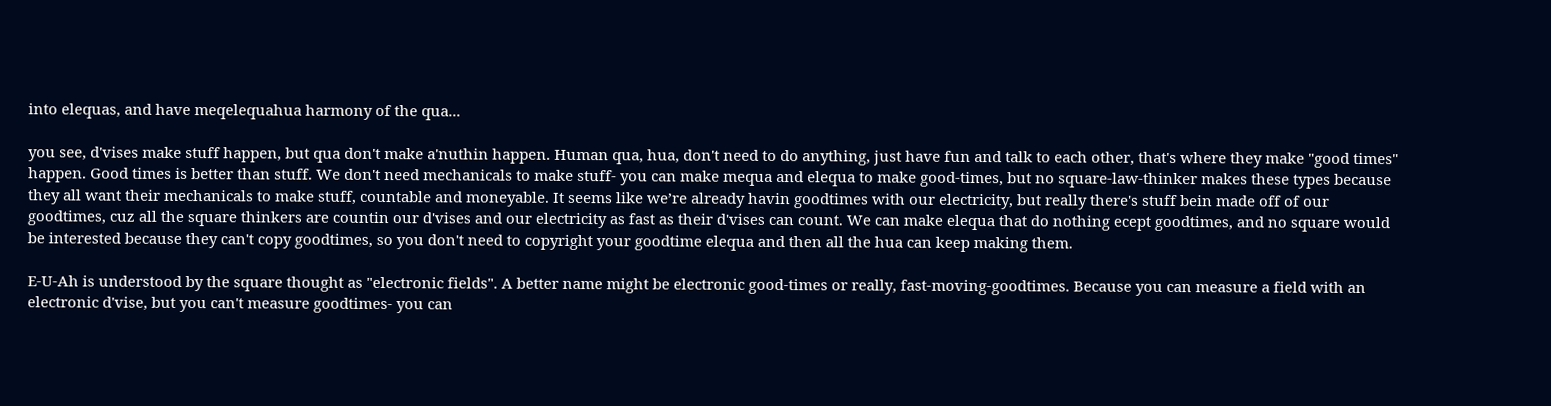into elequas, and have meqelequahua harmony of the qua...

you see, d'vises make stuff happen, but qua don't make a'nuthin happen. Human qua, hua, don't need to do anything, just have fun and talk to each other, that's where they make "good times" happen. Good times is better than stuff. We don't need mechanicals to make stuff- you can make mequa and elequa to make good-times, but no square-law-thinker makes these types because they all want their mechanicals to make stuff, countable and moneyable. It seems like we’re already havin goodtimes with our electricity, but really there's stuff bein made off of our goodtimes, cuz all the square thinkers are countin our d'vises and our electricity as fast as their d'vises can count. We can make elequa that do nothing ecept goodtimes, and no square would be interested because they can't copy goodtimes, so you don't need to copyright your goodtime elequa and then all the hua can keep making them.

E-U-Ah is understood by the square thought as "electronic fields". A better name might be electronic good-times or really, fast-moving-goodtimes. Because you can measure a field with an electronic d'vise, but you can't measure goodtimes- you can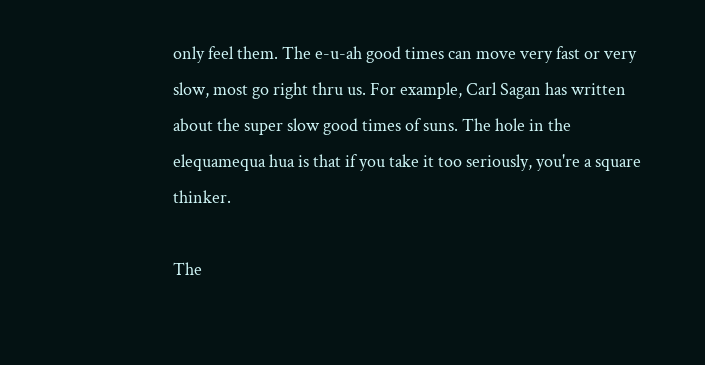only feel them. The e-u-ah good times can move very fast or very slow, most go right thru us. For example, Carl Sagan has written about the super slow good times of suns. The hole in the elequamequa hua is that if you take it too seriously, you're a square thinker.

The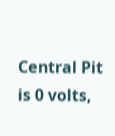Central Pit
is 0 volts,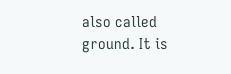also called ground. It is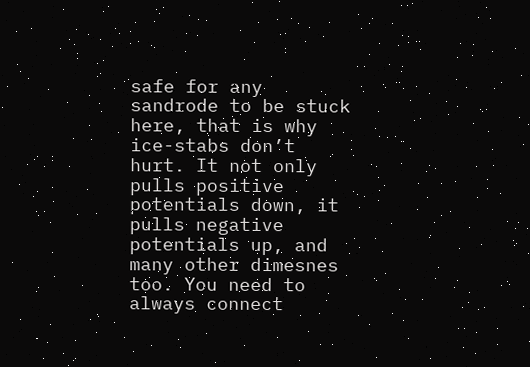safe for any sandrode to be stuck here, that is why ice-stabs don’t hurt. It not only pulls positive potentials down, it pulls negative potentials up, and many other dimesnes too. You need to always connect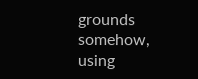grounds somehow, using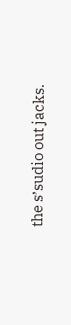the s’sudio out jacks.